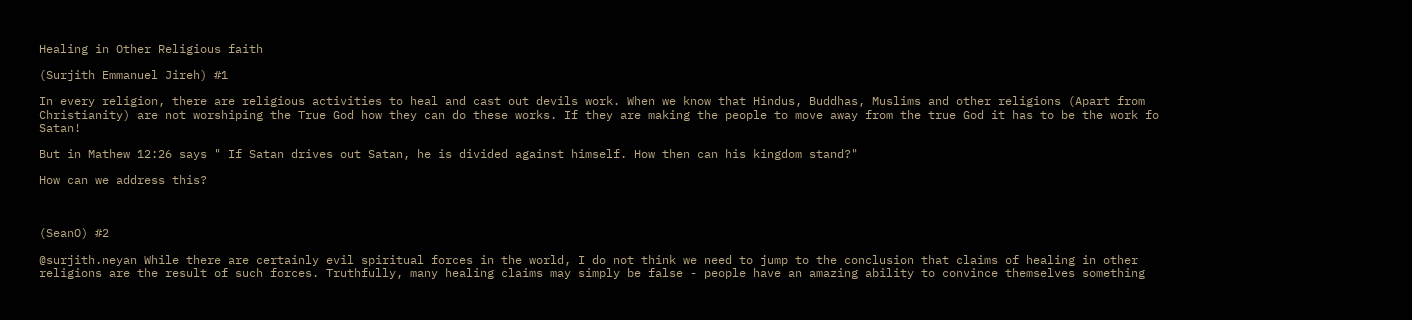Healing in Other Religious faith

(Surjith Emmanuel Jireh) #1

In every religion, there are religious activities to heal and cast out devils work. When we know that Hindus, Buddhas, Muslims and other religions (Apart from Christianity) are not worshiping the True God how they can do these works. If they are making the people to move away from the true God it has to be the work fo Satan!

But in Mathew 12:26 says " If Satan drives out Satan, he is divided against himself. How then can his kingdom stand?"

How can we address this?



(SeanO) #2

@surjith.neyan While there are certainly evil spiritual forces in the world, I do not think we need to jump to the conclusion that claims of healing in other religions are the result of such forces. Truthfully, many healing claims may simply be false - people have an amazing ability to convince themselves something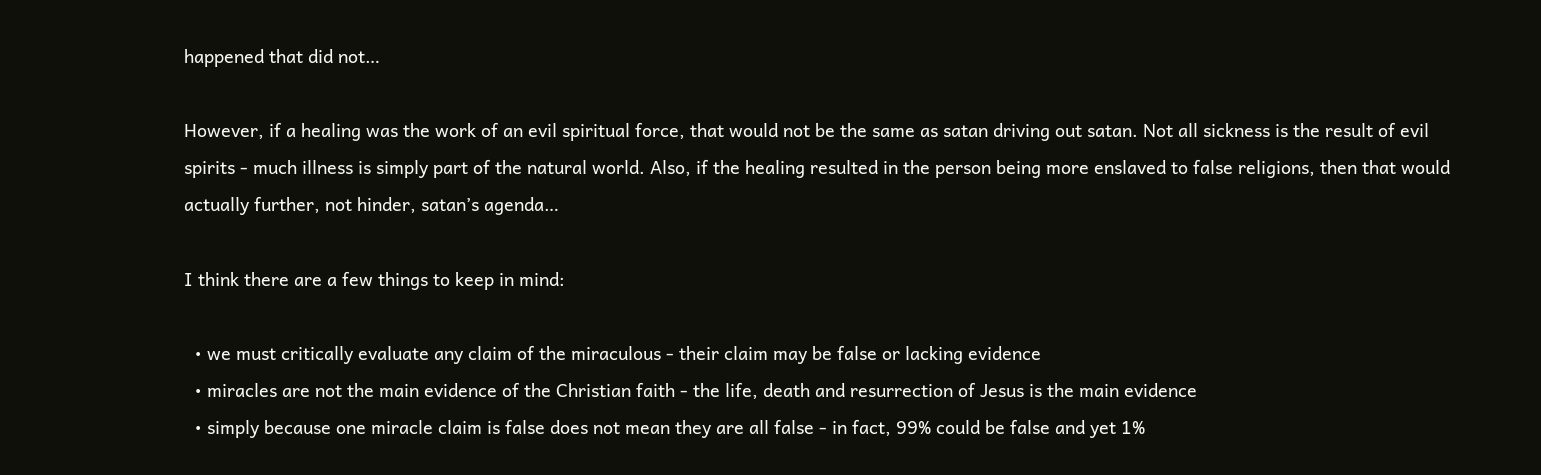happened that did not…

However, if a healing was the work of an evil spiritual force, that would not be the same as satan driving out satan. Not all sickness is the result of evil spirits - much illness is simply part of the natural world. Also, if the healing resulted in the person being more enslaved to false religions, then that would actually further, not hinder, satan’s agenda…

I think there are a few things to keep in mind:

  • we must critically evaluate any claim of the miraculous - their claim may be false or lacking evidence
  • miracles are not the main evidence of the Christian faith - the life, death and resurrection of Jesus is the main evidence
  • simply because one miracle claim is false does not mean they are all false - in fact, 99% could be false and yet 1%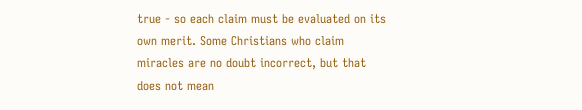true - so each claim must be evaluated on its own merit. Some Christians who claim miracles are no doubt incorrect, but that does not mean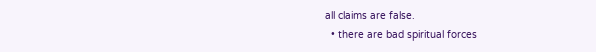all claims are false.
  • there are bad spiritual forces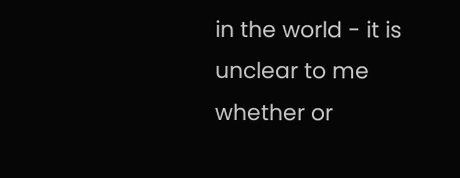in the world - it is unclear to me whether or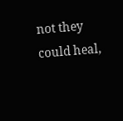not they could heal,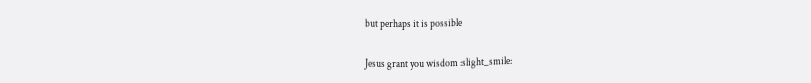but perhaps it is possible

Jesus grant you wisdom :slight_smile: